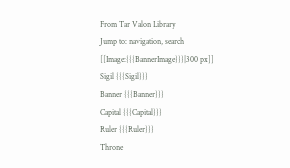From Tar Valon Library
Jump to: navigation, search
[[Image:{{{BannerImage}}}|300 px]]
Sigil {{{Sigil}}}
Banner {{{Banner}}}
Capital {{{Capital}}}
Ruler {{{Ruler}}}
Throne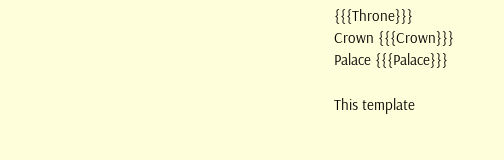{{{Throne}}}
Crown {{{Crown}}}
Palace {{{Palace}}}

This template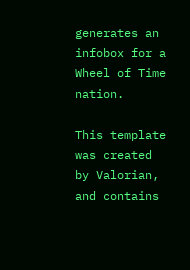generates an infobox for a Wheel of Time nation.

This template was created by Valorian, and contains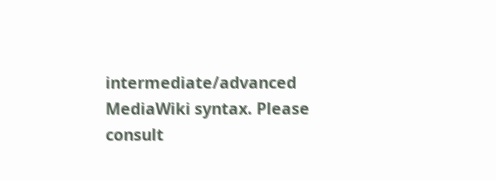intermediate/advanced MediaWiki syntax. Please consult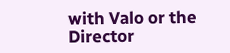with Valo or the Director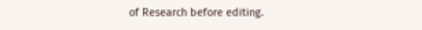of Research before editing.